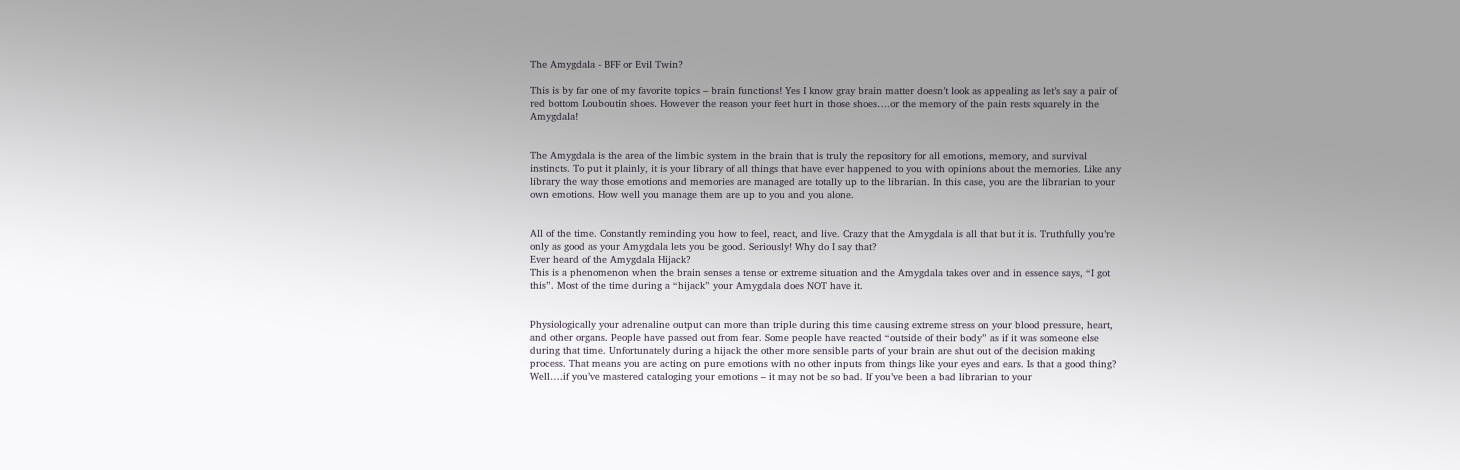The Amygdala - BFF or Evil Twin?

This is by far one of my favorite topics – brain functions! Yes I know gray brain matter doesn’t look as appealing as let’s say a pair of red bottom Louboutin shoes. However the reason your feet hurt in those shoes….or the memory of the pain rests squarely in the Amygdala!


The Amygdala is the area of the limbic system in the brain that is truly the repository for all emotions, memory, and survival instincts. To put it plainly, it is your library of all things that have ever happened to you with opinions about the memories. Like any library the way those emotions and memories are managed are totally up to the librarian. In this case, you are the librarian to your own emotions. How well you manage them are up to you and you alone.


All of the time. Constantly reminding you how to feel, react, and live. Crazy that the Amygdala is all that but it is. Truthfully you’re only as good as your Amygdala lets you be good. Seriously! Why do I say that?
Ever heard of the Amygdala Hijack?
This is a phenomenon when the brain senses a tense or extreme situation and the Amygdala takes over and in essence says, “I got this”. Most of the time during a “hijack” your Amygdala does NOT have it.


Physiologically your adrenaline output can more than triple during this time causing extreme stress on your blood pressure, heart, and other organs. People have passed out from fear. Some people have reacted “outside of their body” as if it was someone else during that time. Unfortunately during a hijack the other more sensible parts of your brain are shut out of the decision making process. That means you are acting on pure emotions with no other inputs from things like your eyes and ears. Is that a good thing? Well….if you’ve mastered cataloging your emotions – it may not be so bad. If you’ve been a bad librarian to your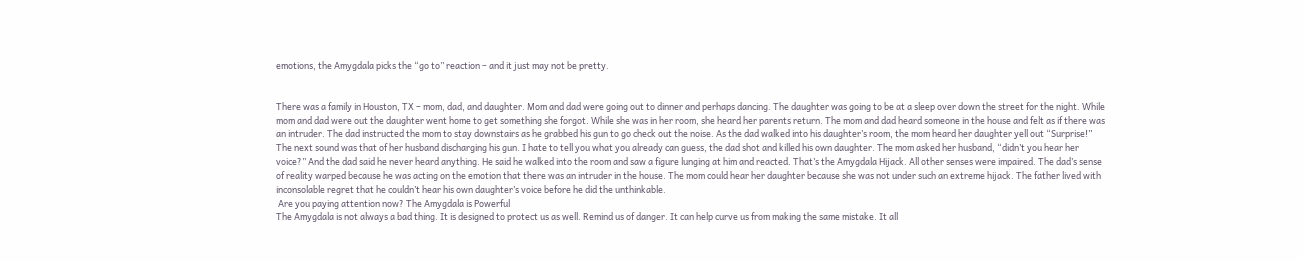emotions, the Amygdala picks the “go to” reaction – and it just may not be pretty.


There was a family in Houston, TX – mom, dad, and daughter. Mom and dad were going out to dinner and perhaps dancing. The daughter was going to be at a sleep over down the street for the night. While mom and dad were out the daughter went home to get something she forgot. While she was in her room, she heard her parents return. The mom and dad heard someone in the house and felt as if there was an intruder. The dad instructed the mom to stay downstairs as he grabbed his gun to go check out the noise. As the dad walked into his daughter’s room, the mom heard her daughter yell out “Surprise!” The next sound was that of her husband discharging his gun. I hate to tell you what you already can guess, the dad shot and killed his own daughter. The mom asked her husband, “didn’t you hear her voice?” And the dad said he never heard anything. He said he walked into the room and saw a figure lunging at him and reacted. That’s the Amygdala Hijack. All other senses were impaired. The dad’s sense of reality warped because he was acting on the emotion that there was an intruder in the house. The mom could hear her daughter because she was not under such an extreme hijack. The father lived with inconsolable regret that he couldn’t hear his own daughter’s voice before he did the unthinkable.
 Are you paying attention now? The Amygdala is Powerful
The Amygdala is not always a bad thing. It is designed to protect us as well. Remind us of danger. It can help curve us from making the same mistake. It all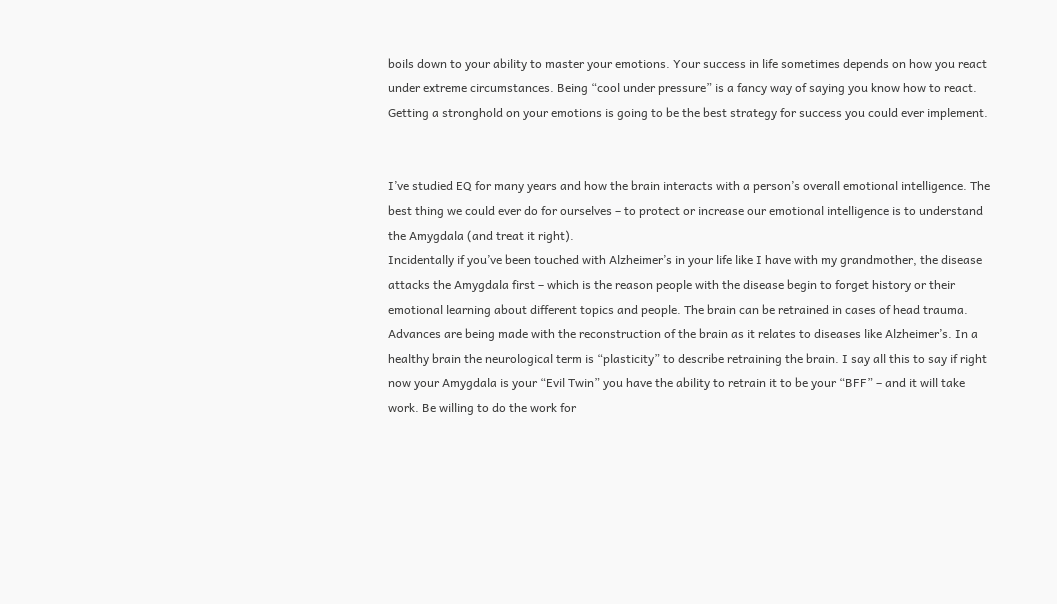boils down to your ability to master your emotions. Your success in life sometimes depends on how you react under extreme circumstances. Being “cool under pressure” is a fancy way of saying you know how to react. Getting a stronghold on your emotions is going to be the best strategy for success you could ever implement.


I’ve studied EQ for many years and how the brain interacts with a person’s overall emotional intelligence. The best thing we could ever do for ourselves – to protect or increase our emotional intelligence is to understand the Amygdala (and treat it right).
Incidentally if you’ve been touched with Alzheimer’s in your life like I have with my grandmother, the disease attacks the Amygdala first – which is the reason people with the disease begin to forget history or their emotional learning about different topics and people. The brain can be retrained in cases of head trauma. Advances are being made with the reconstruction of the brain as it relates to diseases like Alzheimer’s. In a healthy brain the neurological term is “plasticity” to describe retraining the brain. I say all this to say if right now your Amygdala is your “Evil Twin” you have the ability to retrain it to be your “BFF” – and it will take work. Be willing to do the work for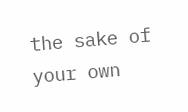the sake of your own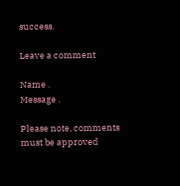success.

Leave a comment

Name .
Message .

Please note, comments must be approved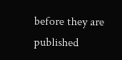before they are published